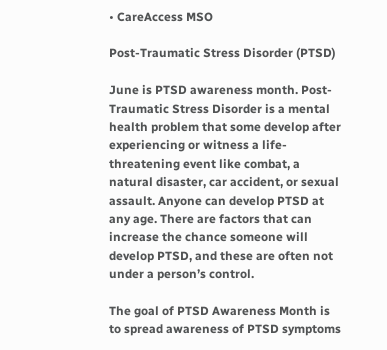• CareAccess MSO

Post-Traumatic Stress Disorder (PTSD)

June is PTSD awareness month. Post-Traumatic Stress Disorder is a mental health problem that some develop after experiencing or witness a life-threatening event like combat, a natural disaster, car accident, or sexual assault. Anyone can develop PTSD at any age. There are factors that can increase the chance someone will develop PTSD, and these are often not under a person’s control.

The goal of PTSD Awareness Month is to spread awareness of PTSD symptoms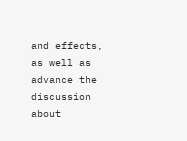and effects, as well as advance the discussion about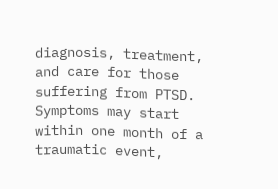diagnosis, treatment, and care for those suffering from PTSD. Symptoms may start within one month of a traumatic event,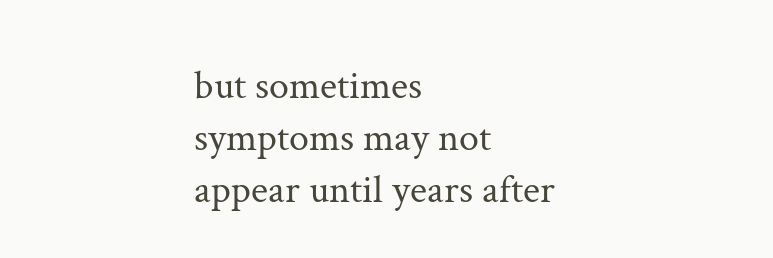but sometimes symptoms may not appear until years after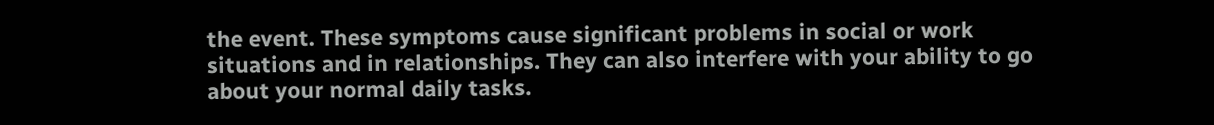the event. These symptoms cause significant problems in social or work situations and in relationships. They can also interfere with your ability to go about your normal daily tasks.